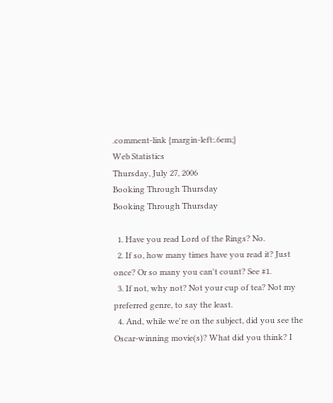.comment-link {margin-left:.6em;}
Web Statistics
Thursday, July 27, 2006
Booking Through Thursday
Booking Through Thursday

  1. Have you read Lord of the Rings? No.
  2. If so, how many times have you read it? Just once? Or so many you can't count? See #1.
  3. If not, why not? Not your cup of tea? Not my preferred genre, to say the least.
  4. And, while we're on the subject, did you see the Oscar-winning movie(s)? What did you think? I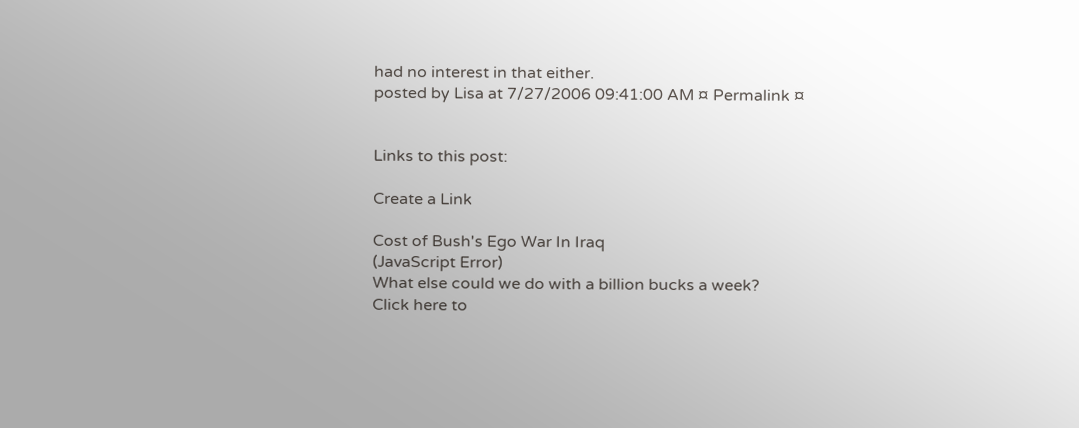had no interest in that either.
posted by Lisa at 7/27/2006 09:41:00 AM ¤ Permalink ¤


Links to this post:

Create a Link

Cost of Bush's Ego War In Iraq
(JavaScript Error)
What else could we do with a billion bucks a week?
Click here to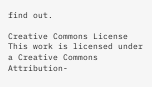find out.

Creative Commons License
This work is licensed under a Creative Commons Attribution-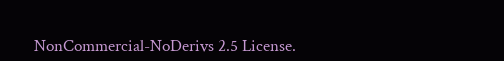NonCommercial-NoDerivs 2.5 License.